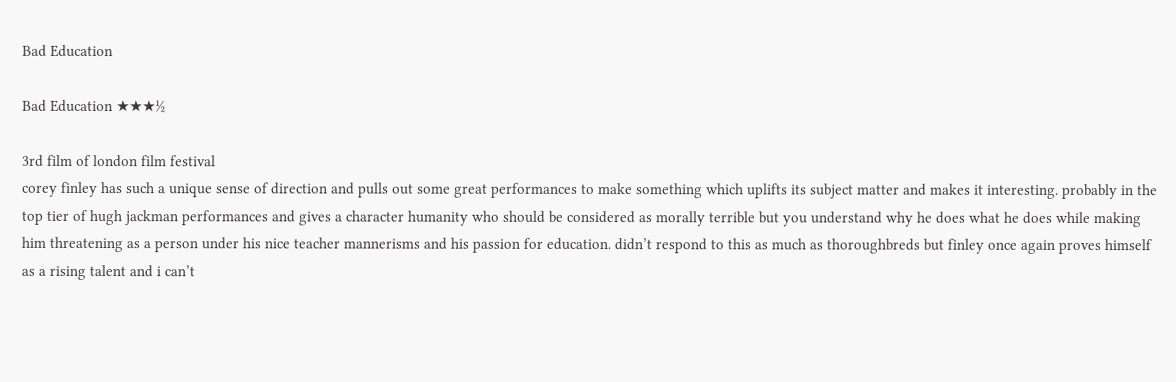Bad Education

Bad Education ★★★½

3rd film of london film festival
corey finley has such a unique sense of direction and pulls out some great performances to make something which uplifts its subject matter and makes it interesting. probably in the top tier of hugh jackman performances and gives a character humanity who should be considered as morally terrible but you understand why he does what he does while making him threatening as a person under his nice teacher mannerisms and his passion for education. didn’t respond to this as much as thoroughbreds but finley once again proves himself as a rising talent and i can’t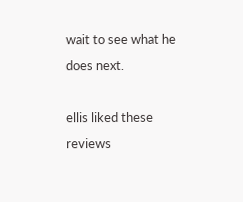wait to see what he does next.

ellis liked these reviews